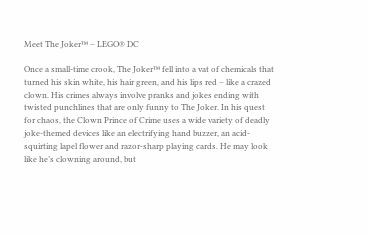Meet The Joker™ – LEGO® DC

Once a small-time crook, The Joker™ fell into a vat of chemicals that turned his skin white, his hair green, and his lips red – like a crazed clown. His crimes always involve pranks and jokes ending with twisted punchlines that are only funny to The Joker. In his quest for chaos, the Clown Prince of Crime uses a wide variety of deadly joke-themed devices like an electrifying hand buzzer, an acid-squirting lapel flower and razor-sharp playing cards. He may look like he’s clowning around, but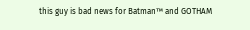this guy is bad news for Batman™ and GOTHAM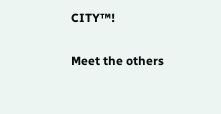CITY™!

Meet the others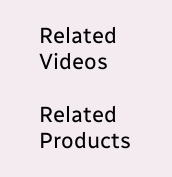Related Videos

Related Products